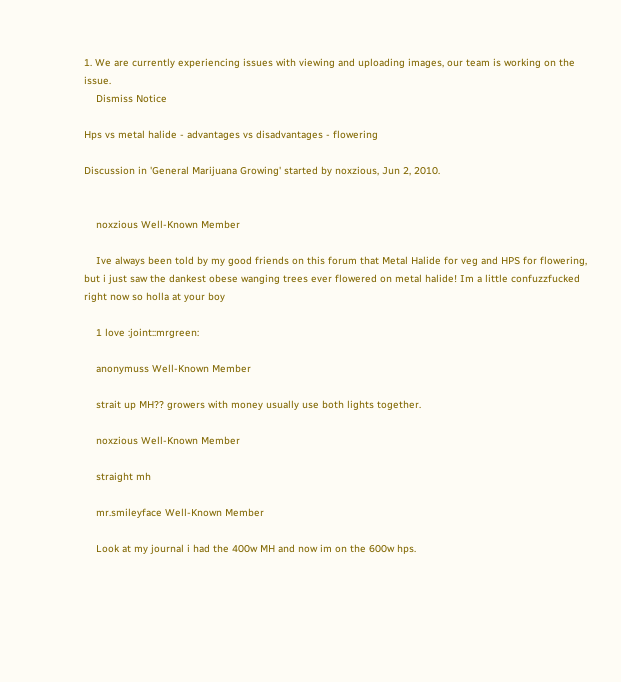1. We are currently experiencing issues with viewing and uploading images, our team is working on the issue.
    Dismiss Notice

Hps vs metal halide - advantages vs disadvantages - flowering

Discussion in 'General Marijuana Growing' started by noxzious, Jun 2, 2010.


    noxzious Well-Known Member

    Ive always been told by my good friends on this forum that Metal Halide for veg and HPS for flowering, but i just saw the dankest obese wanging trees ever flowered on metal halide! Im a little confuzzfucked right now so holla at your boy

    1 love :joint::mrgreen:

    anonymuss Well-Known Member

    strait up MH?? growers with money usually use both lights together.

    noxzious Well-Known Member

    straight mh

    mr.smileyface Well-Known Member

    Look at my journal i had the 400w MH and now im on the 600w hps.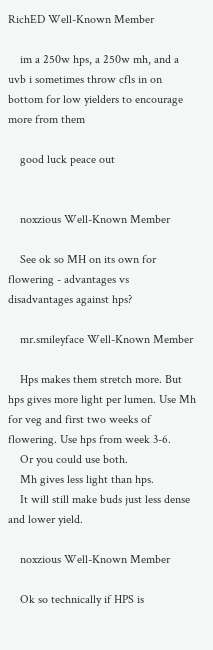RichED Well-Known Member

    im a 250w hps, a 250w mh, and a uvb i sometimes throw cfls in on bottom for low yielders to encourage more from them

    good luck peace out


    noxzious Well-Known Member

    See ok so MH on its own for flowering - advantages vs disadvantages against hps?

    mr.smileyface Well-Known Member

    Hps makes them stretch more. But hps gives more light per lumen. Use Mh for veg and first two weeks of flowering. Use hps from week 3-6.
    Or you could use both.
    Mh gives less light than hps.
    It will still make buds just less dense and lower yield.

    noxzious Well-Known Member

    Ok so technically if HPS is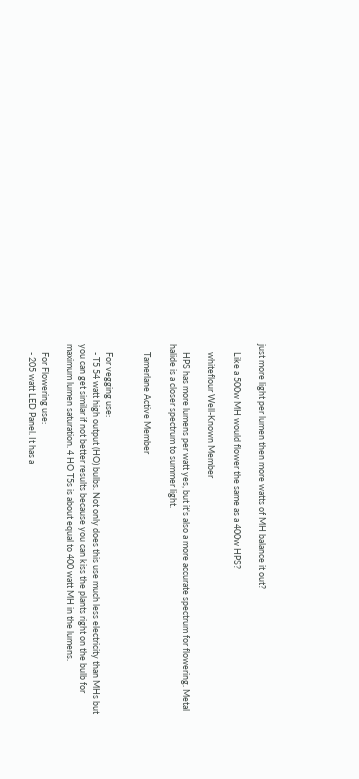just more light per lumen then more watts of MH balance it out?

    Like a 500w MH would flower the same as a 400w HPS?

    whiteflour Well-Known Member

    HPS has more lumens per watt yes, but it's also a more accurate spectrum for flowering. Metal halide is a closer spectrum to summer light.

    Tamerlane Active Member


    For vegging use:
    - T5 54 watt high output (HO) bulbs. Not only does this use much less electricity than MHs but you can get similar if not better results because you can kiss the plants right on the bulb for maximum lumen saturation. 4 HO T5s is about equal to 400 watt MH in the lumens.

    For Flowering use:
    - 205 watt LED Panel. It has a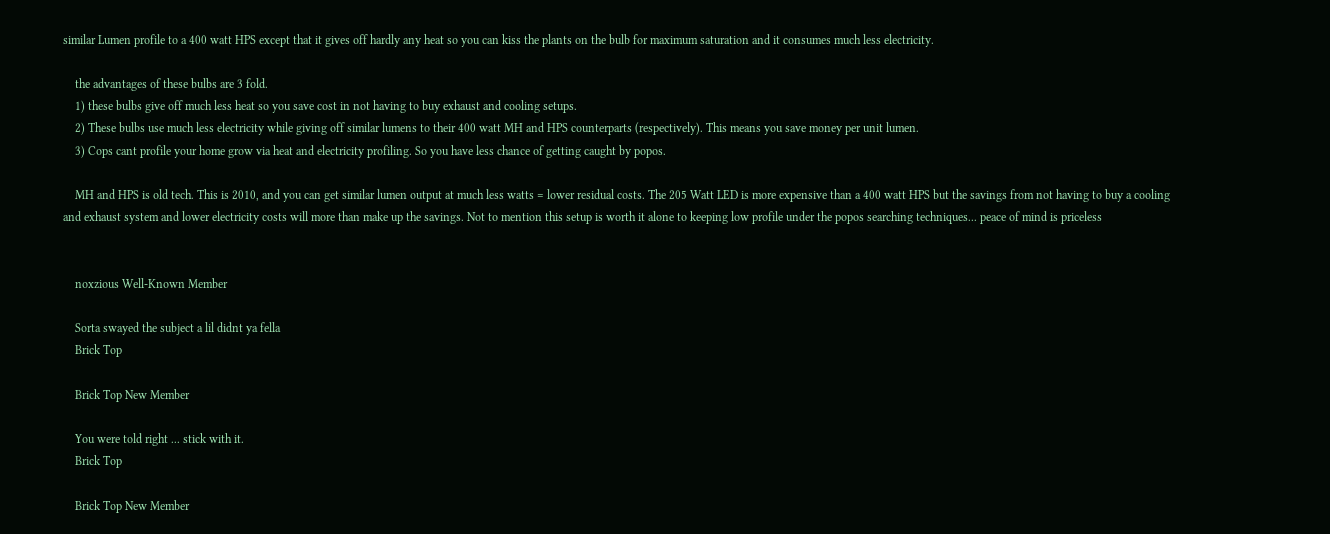similar Lumen profile to a 400 watt HPS except that it gives off hardly any heat so you can kiss the plants on the bulb for maximum saturation and it consumes much less electricity.

    the advantages of these bulbs are 3 fold.
    1) these bulbs give off much less heat so you save cost in not having to buy exhaust and cooling setups.
    2) These bulbs use much less electricity while giving off similar lumens to their 400 watt MH and HPS counterparts (respectively). This means you save money per unit lumen.
    3) Cops cant profile your home grow via heat and electricity profiling. So you have less chance of getting caught by popos.

    MH and HPS is old tech. This is 2010, and you can get similar lumen output at much less watts = lower residual costs. The 205 Watt LED is more expensive than a 400 watt HPS but the savings from not having to buy a cooling and exhaust system and lower electricity costs will more than make up the savings. Not to mention this setup is worth it alone to keeping low profile under the popos searching techniques... peace of mind is priceless


    noxzious Well-Known Member

    Sorta swayed the subject a lil didnt ya fella
    Brick Top

    Brick Top New Member

    You were told right ... stick with it.
    Brick Top

    Brick Top New Member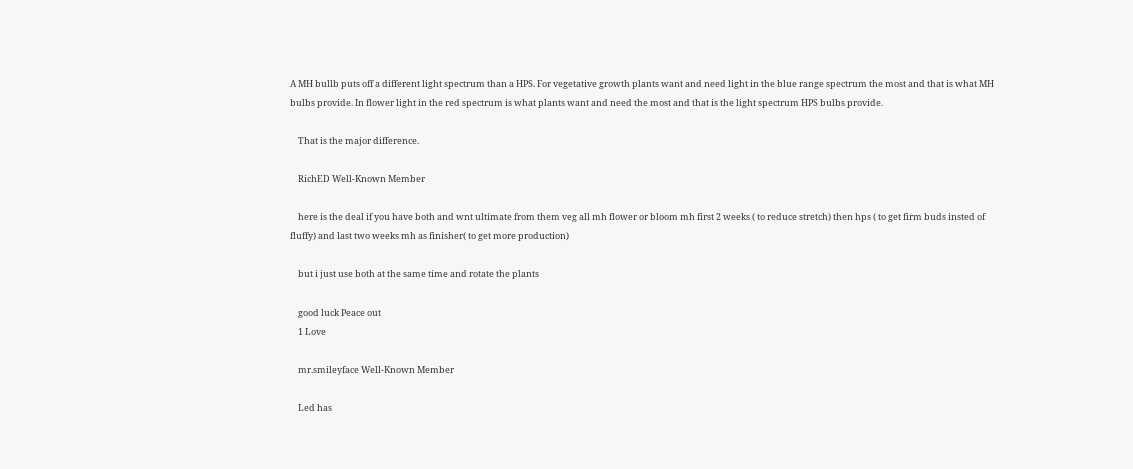A MH bullb puts off a different light spectrum than a HPS. For vegetative growth plants want and need light in the blue range spectrum the most and that is what MH bulbs provide. In flower light in the red spectrum is what plants want and need the most and that is the light spectrum HPS bulbs provide.

    That is the major difference.

    RichED Well-Known Member

    here is the deal if you have both and wnt ultimate from them veg all mh flower or bloom mh first 2 weeks ( to reduce stretch) then hps ( to get firm buds insted of fluffy) and last two weeks mh as finisher( to get more production)

    but i just use both at the same time and rotate the plants

    good luck Peace out
    1 Love

    mr.smileyface Well-Known Member

    Led has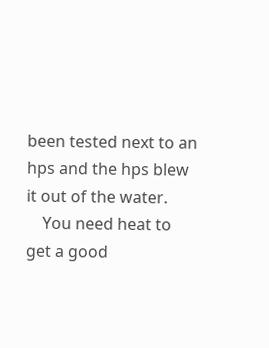been tested next to an hps and the hps blew it out of the water.
    You need heat to get a good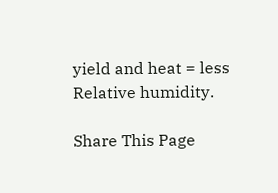yield and heat = less Relative humidity.

Share This Page